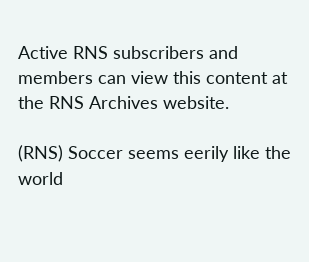Active RNS subscribers and members can view this content at the RNS Archives website.

(RNS) Soccer seems eerily like the world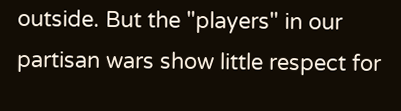outside. But the "players" in our partisan wars show little respect for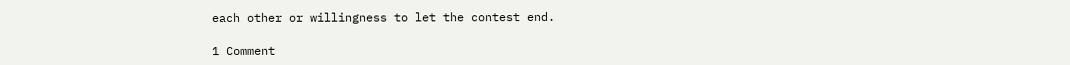each other or willingness to let the contest end.

1 Comment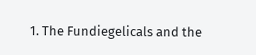1. The Fundiegelicals and the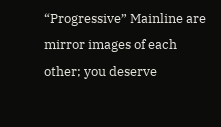“Progressive” Mainline are mirror images of each other; you deserve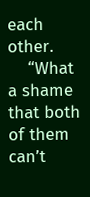each other.
    “What a shame that both of them can’t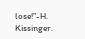lose!”-H. Kissinger.